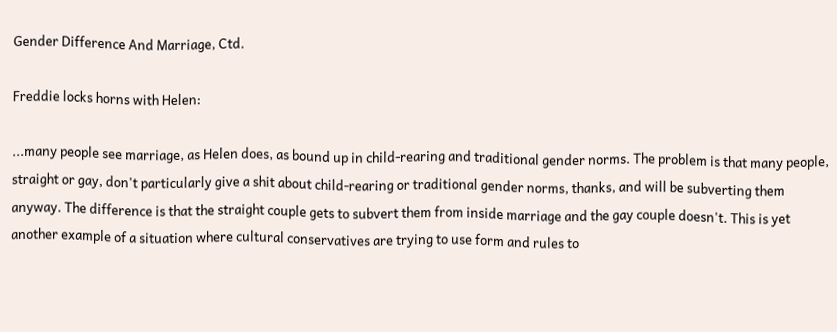Gender Difference And Marriage, Ctd.

Freddie locks horns with Helen:

...many people see marriage, as Helen does, as bound up in child-rearing and traditional gender norms. The problem is that many people, straight or gay, don't particularly give a shit about child-rearing or traditional gender norms, thanks, and will be subverting them anyway. The difference is that the straight couple gets to subvert them from inside marriage and the gay couple doesn't. This is yet another example of a situation where cultural conservatives are trying to use form and rules to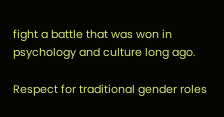fight a battle that was won in psychology and culture long ago.

Respect for traditional gender roles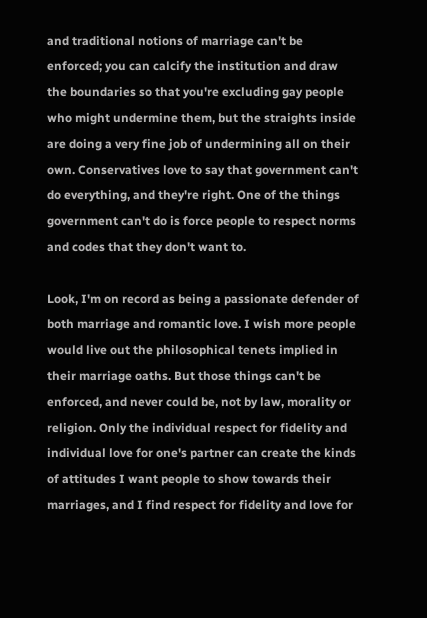and traditional notions of marriage can't be enforced; you can calcify the institution and draw the boundaries so that you're excluding gay people who might undermine them, but the straights inside are doing a very fine job of undermining all on their own. Conservatives love to say that government can't do everything, and they're right. One of the things government can't do is force people to respect norms and codes that they don't want to.

Look, I'm on record as being a passionate defender of both marriage and romantic love. I wish more people would live out the philosophical tenets implied in their marriage oaths. But those things can't be enforced, and never could be, not by law, morality or religion. Only the individual respect for fidelity and individual love for one's partner can create the kinds of attitudes I want people to show towards their marriages, and I find respect for fidelity and love for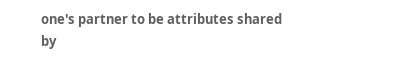one's partner to be attributes shared by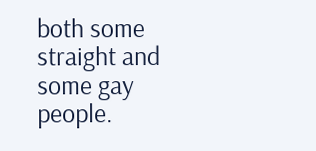both some straight and some gay people.